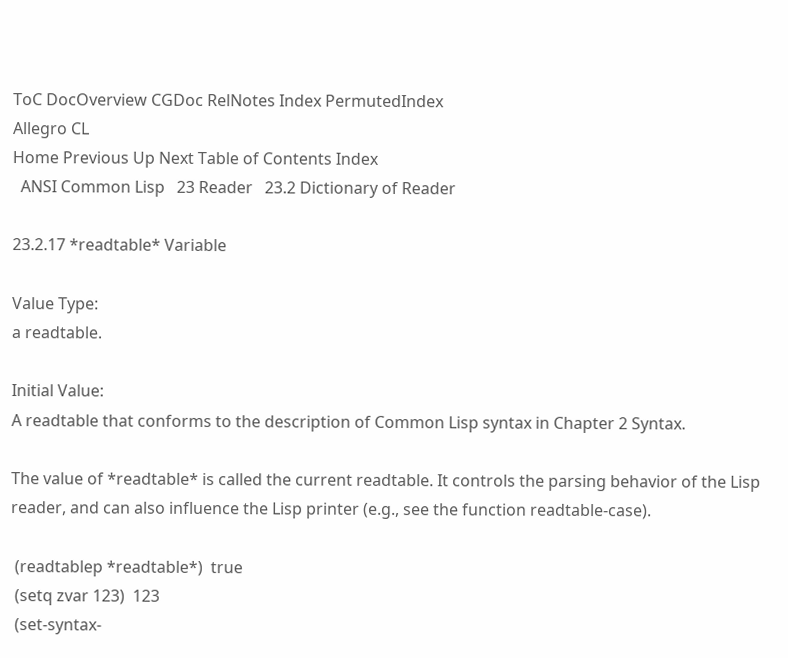ToC DocOverview CGDoc RelNotes Index PermutedIndex
Allegro CL
Home Previous Up Next Table of Contents Index
  ANSI Common Lisp   23 Reader   23.2 Dictionary of Reader

23.2.17 *readtable* Variable

Value Type:
a readtable.

Initial Value:
A readtable that conforms to the description of Common Lisp syntax in Chapter 2 Syntax.

The value of *readtable* is called the current readtable. It controls the parsing behavior of the Lisp reader, and can also influence the Lisp printer (e.g., see the function readtable-case).

 (readtablep *readtable*)  true
 (setq zvar 123)  123
 (set-syntax-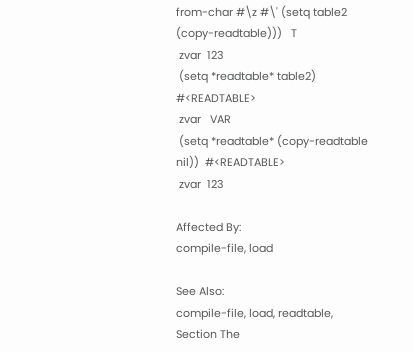from-char #\z #\' (setq table2 (copy-readtable)))   T
 zvar  123
 (setq *readtable* table2)  #<READTABLE>
 zvar   VAR
 (setq *readtable* (copy-readtable nil))  #<READTABLE>
 zvar  123

Affected By:
compile-file, load

See Also:
compile-file, load, readtable, Section The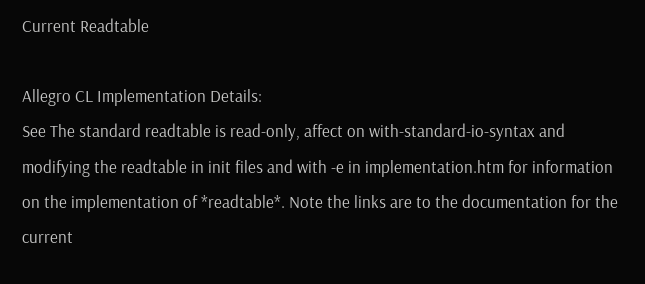Current Readtable

Allegro CL Implementation Details:
See The standard readtable is read-only, affect on with-standard-io-syntax and modifying the readtable in init files and with -e in implementation.htm for information on the implementation of *readtable*. Note the links are to the documentation for the current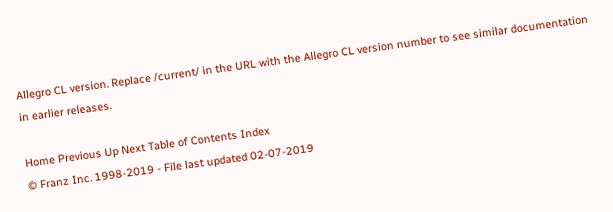Allegro CL version. Replace /current/ in the URL with the Allegro CL version number to see similar documentation in earlier releases.

Home Previous Up Next Table of Contents Index
© Franz Inc. 1998-2019 - File last updated 02-07-2019